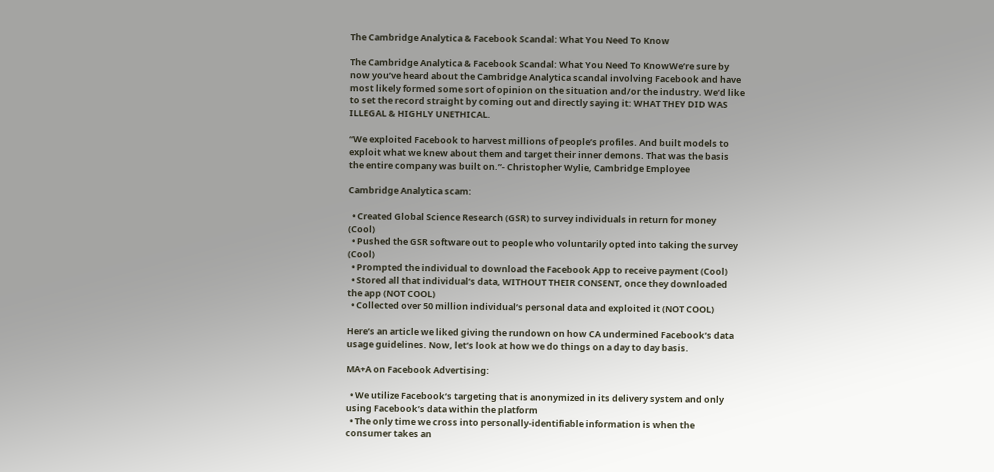The Cambridge Analytica & Facebook Scandal: What You Need To Know

The Cambridge Analytica & Facebook Scandal: What You Need To KnowWe’re sure by now you’ve heard about the Cambridge Analytica scandal involving Facebook and have most likely formed some sort of opinion on the situation and/or the industry. We’d like to set the record straight by coming out and directly saying it: WHAT THEY DID WAS ILLEGAL & HIGHLY UNETHICAL.

“We exploited Facebook to harvest millions of people’s profiles. And built models to exploit what we knew about them and target their inner demons. That was the basis the entire company was built on.”- Christopher Wylie, Cambridge Employee

Cambridge Analytica scam:

  • Created Global Science Research (GSR) to survey individuals in return for money (Cool)
  • Pushed the GSR software out to people who voluntarily opted into taking the survey (Cool)
  • Prompted the individual to download the Facebook App to receive payment (Cool)
  • Stored all that individual’s data, WITHOUT THEIR CONSENT, once they downloaded the app (NOT COOL)
  • Collected over 50 million individual’s personal data and exploited it (NOT COOL)

Here’s an article we liked giving the rundown on how CA undermined Facebook’s data usage guidelines. Now, let’s look at how we do things on a day to day basis.

MA+A on Facebook Advertising:

  • We utilize Facebook’s targeting that is anonymized in its delivery system and only using Facebook’s data within the platform
  • The only time we cross into personally-identifiable information is when the consumer takes an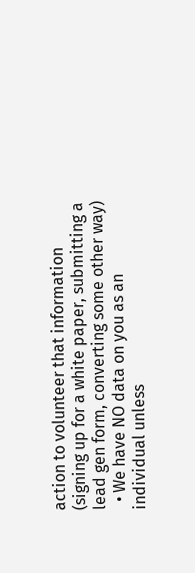action to volunteer that information (signing up for a white paper, submitting a lead gen form, converting some other way)
  • We have NO data on you as an individual unless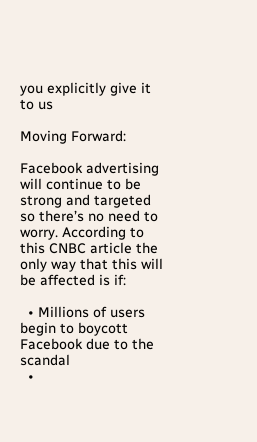you explicitly give it to us

Moving Forward:

Facebook advertising will continue to be strong and targeted so there’s no need to worry. According to this CNBC article the only way that this will be affected is if:

  • Millions of users begin to boycott Facebook due to the scandal
  •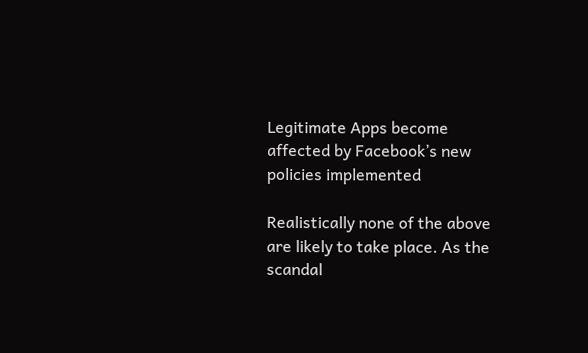Legitimate Apps become affected by Facebook’s new policies implemented

Realistically none of the above are likely to take place. As the scandal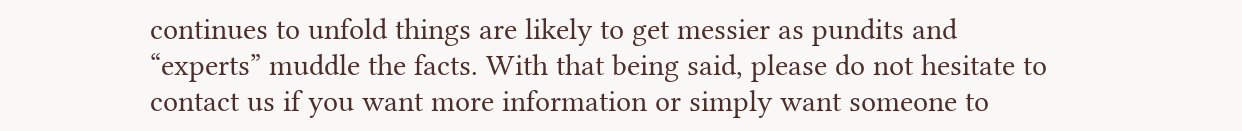continues to unfold things are likely to get messier as pundits and “experts” muddle the facts. With that being said, please do not hesitate to contact us if you want more information or simply want someone to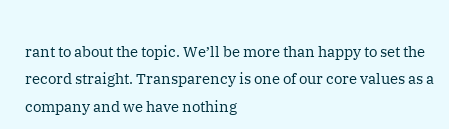rant to about the topic. We’ll be more than happy to set the record straight. Transparency is one of our core values as a company and we have nothing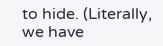to hide. (Literally, we have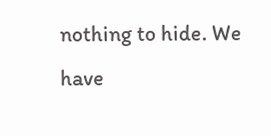nothing to hide. We have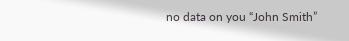no data on you “John Smith”